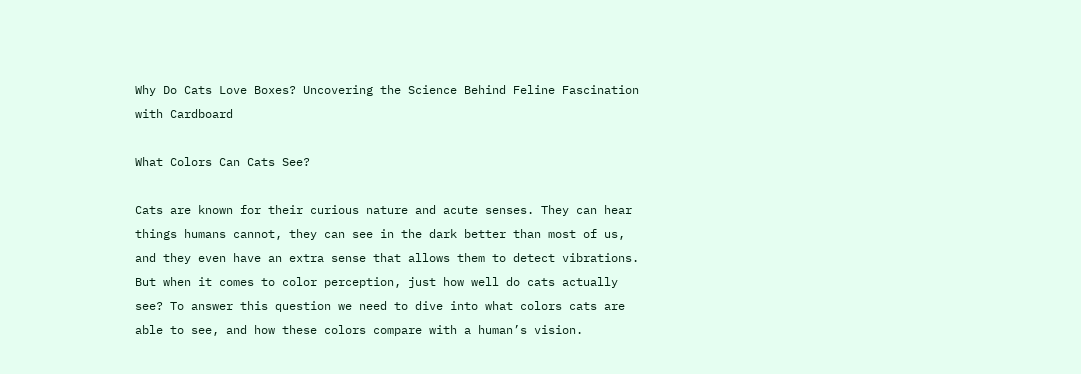Why Do Cats Love Boxes? Uncovering the Science Behind Feline Fascination with Cardboard

What Colors Can Cats See?

Cats are known for their curious nature and acute senses. They can hear things humans cannot, they can see in the dark better than most of us, and they even have an extra sense that allows them to detect vibrations. But when it comes to color perception, just how well do cats actually see? To answer this question we need to dive into what colors cats are able to see, and how these colors compare with a human’s vision.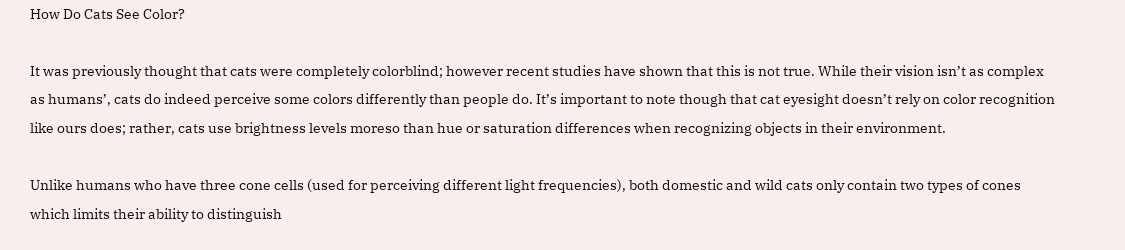How Do Cats See Color?

It was previously thought that cats were completely colorblind; however recent studies have shown that this is not true. While their vision isn’t as complex as humans’, cats do indeed perceive some colors differently than people do. It’s important to note though that cat eyesight doesn’t rely on color recognition like ours does; rather, cats use brightness levels moreso than hue or saturation differences when recognizing objects in their environment.

Unlike humans who have three cone cells (used for perceiving different light frequencies), both domestic and wild cats only contain two types of cones which limits their ability to distinguish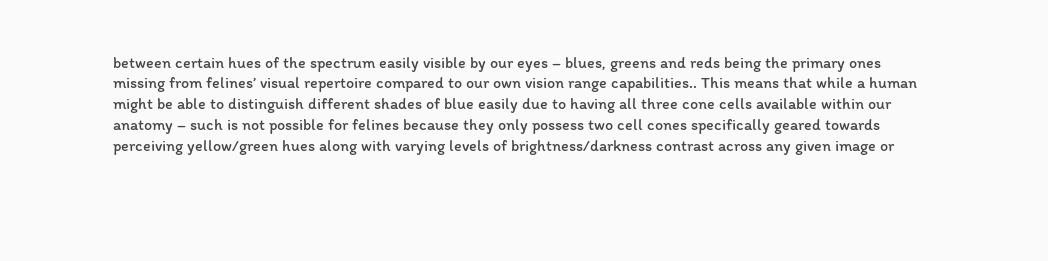between certain hues of the spectrum easily visible by our eyes – blues, greens and reds being the primary ones missing from felines’ visual repertoire compared to our own vision range capabilities.. This means that while a human might be able to distinguish different shades of blue easily due to having all three cone cells available within our anatomy – such is not possible for felines because they only possess two cell cones specifically geared towards perceiving yellow/green hues along with varying levels of brightness/darkness contrast across any given image or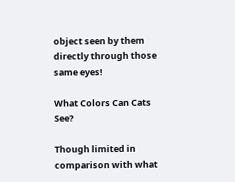object seen by them directly through those same eyes!

What Colors Can Cats See?

Though limited in comparison with what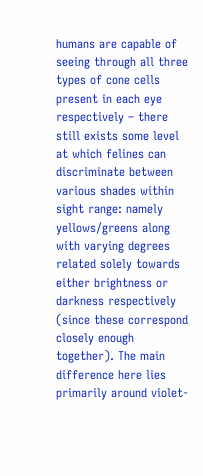humans are capable of seeing through all three types of cone cells present in each eye respectively – there still exists some level at which felines can discriminate between various shades within sight range: namely yellows/greens along with varying degrees related solely towards either brightness or darkness respectively (since these correspond closely enough together). The main difference here lies primarily around violet-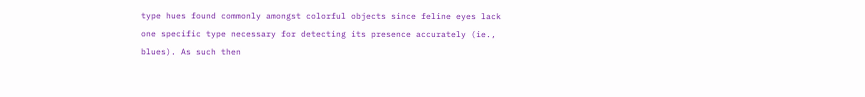type hues found commonly amongst colorful objects since feline eyes lack one specific type necessary for detecting its presence accurately (ie., blues). As such then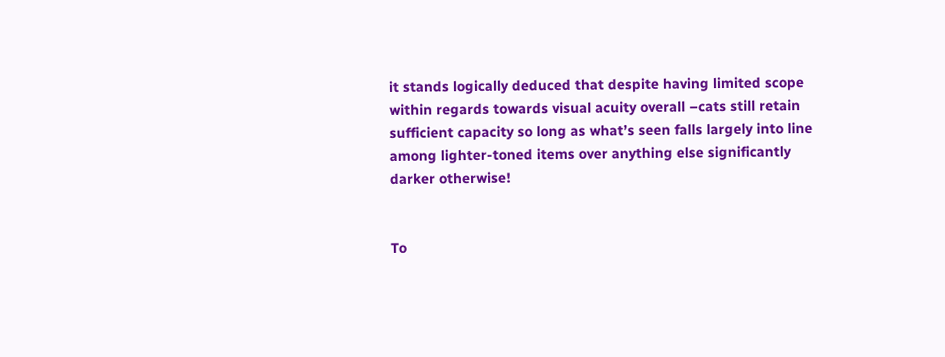it stands logically deduced that despite having limited scope within regards towards visual acuity overall –cats still retain sufficient capacity so long as what’s seen falls largely into line among lighter-toned items over anything else significantly darker otherwise!


To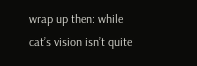wrap up then: while cat’s vision isn’t quite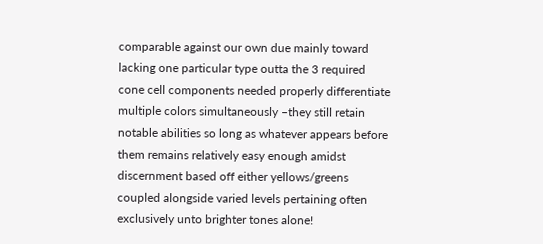comparable against our own due mainly toward lacking one particular type outta the 3 required cone cell components needed properly differentiate multiple colors simultaneously –they still retain notable abilities so long as whatever appears before them remains relatively easy enough amidst discernment based off either yellows/greens coupled alongside varied levels pertaining often exclusively unto brighter tones alone!